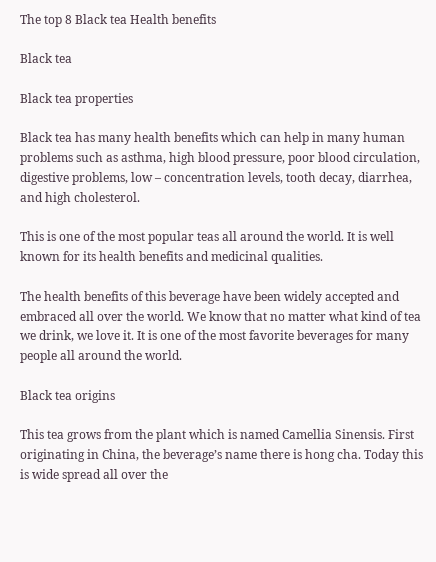The top 8 Black tea Health benefits

Black tea

Black tea properties

Black tea has many health benefits which can help in many human problems such as asthma, high blood pressure, poor blood circulation, digestive problems, low – concentration levels, tooth decay, diarrhea, and high cholesterol.

This is one of the most popular teas all around the world. It is well known for its health benefits and medicinal qualities.

The health benefits of this beverage have been widely accepted and embraced all over the world. We know that no matter what kind of tea we drink, we love it. It is one of the most favorite beverages for many people all around the world.

Black tea origins

This tea grows from the plant which is named Camellia Sinensis. First originating in China, the beverage’s name there is hong cha. Today this is wide spread all over the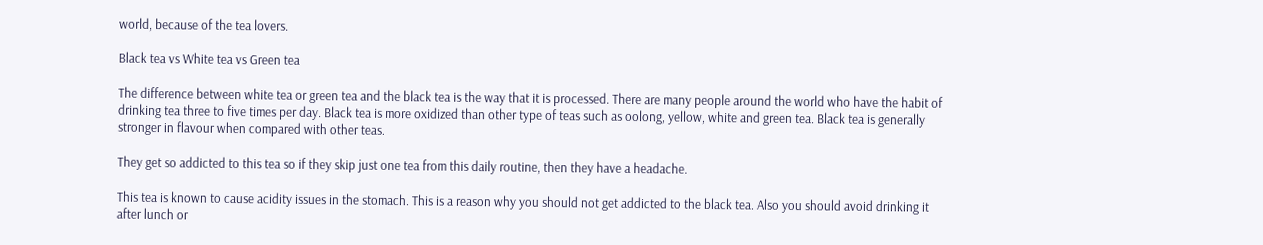world, because of the tea lovers.

Black tea vs White tea vs Green tea

The difference between white tea or green tea and the black tea is the way that it is processed. There are many people around the world who have the habit of drinking tea three to five times per day. Black tea is more oxidized than other type of teas such as oolong, yellow, white and green tea. Black tea is generally stronger in flavour when compared with other teas.

They get so addicted to this tea so if they skip just one tea from this daily routine, then they have a headache.

This tea is known to cause acidity issues in the stomach. This is a reason why you should not get addicted to the black tea. Also you should avoid drinking it after lunch or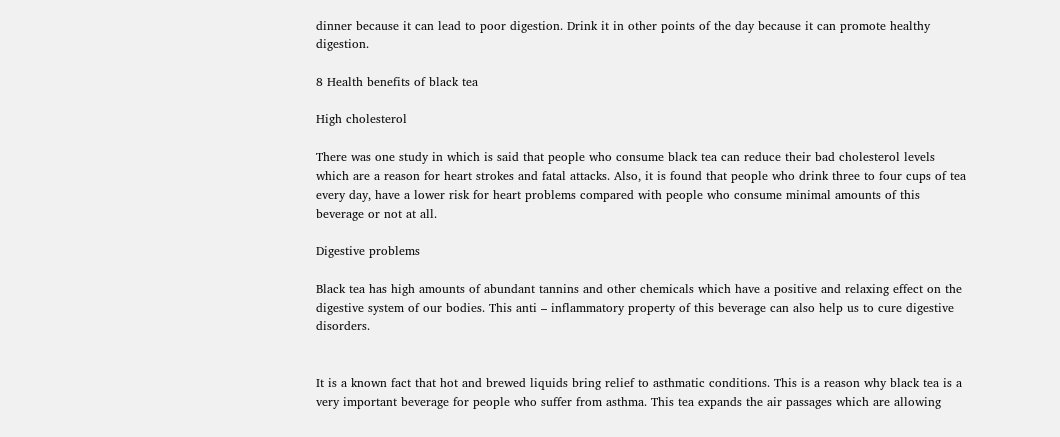dinner because it can lead to poor digestion. Drink it in other points of the day because it can promote healthy digestion.

8 Health benefits of black tea

High cholesterol

There was one study in which is said that people who consume black tea can reduce their bad cholesterol levels which are a reason for heart strokes and fatal attacks. Also, it is found that people who drink three to four cups of tea every day, have a lower risk for heart problems compared with people who consume minimal amounts of this beverage or not at all.

Digestive problems

Black tea has high amounts of abundant tannins and other chemicals which have a positive and relaxing effect on the digestive system of our bodies. This anti – inflammatory property of this beverage can also help us to cure digestive disorders.


It is a known fact that hot and brewed liquids bring relief to asthmatic conditions. This is a reason why black tea is a very important beverage for people who suffer from asthma. This tea expands the air passages which are allowing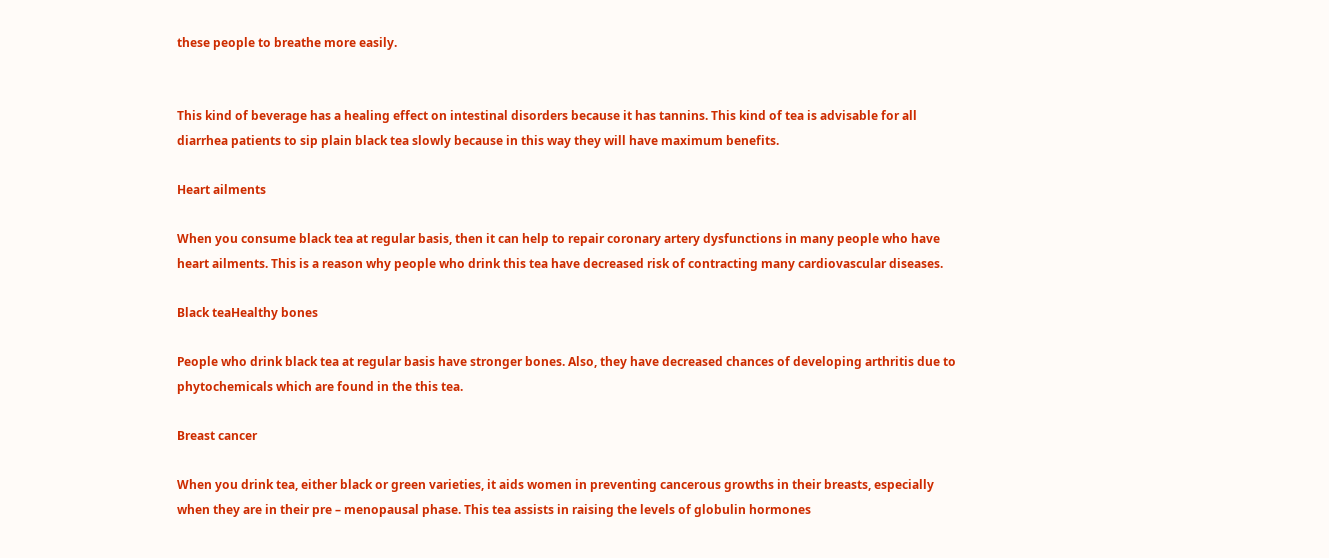these people to breathe more easily.


This kind of beverage has a healing effect on intestinal disorders because it has tannins. This kind of tea is advisable for all diarrhea patients to sip plain black tea slowly because in this way they will have maximum benefits.

Heart ailments

When you consume black tea at regular basis, then it can help to repair coronary artery dysfunctions in many people who have heart ailments. This is a reason why people who drink this tea have decreased risk of contracting many cardiovascular diseases.

Black teaHealthy bones

People who drink black tea at regular basis have stronger bones. Also, they have decreased chances of developing arthritis due to phytochemicals which are found in the this tea.

Breast cancer

When you drink tea, either black or green varieties, it aids women in preventing cancerous growths in their breasts, especially when they are in their pre – menopausal phase. This tea assists in raising the levels of globulin hormones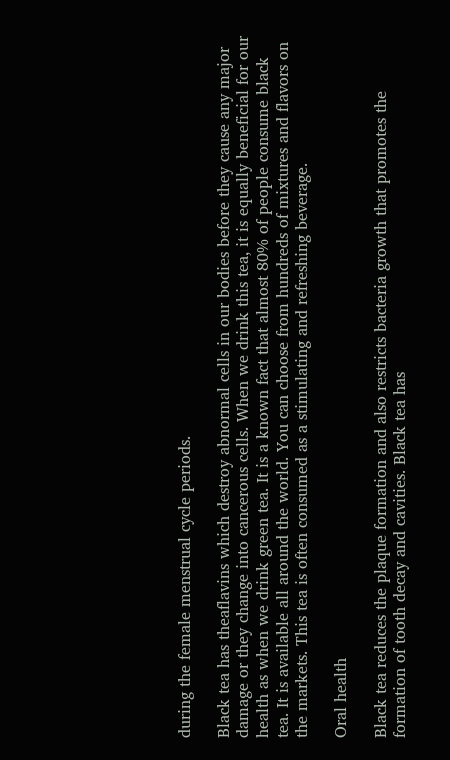during the female menstrual cycle periods.

Black tea has theaflavins which destroy abnormal cells in our bodies before they cause any major damage or they change into cancerous cells. When we drink this tea, it is equally beneficial for our health as when we drink green tea. It is a known fact that almost 80% of people consume black tea. It is available all around the world. You can choose from hundreds of mixtures and flavors on the markets. This tea is often consumed as a stimulating and refreshing beverage.

Oral health

Black tea reduces the plaque formation and also restricts bacteria growth that promotes the formation of tooth decay and cavities. Black tea has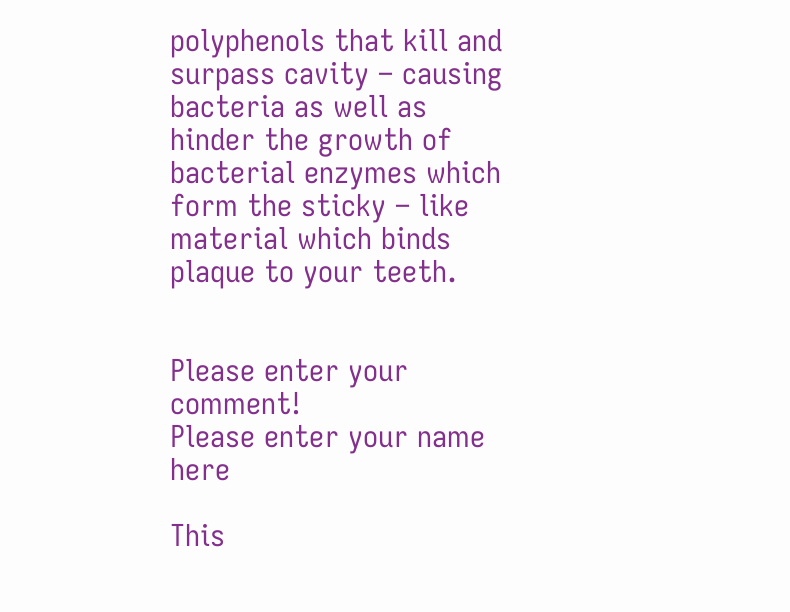polyphenols that kill and surpass cavity – causing bacteria as well as hinder the growth of bacterial enzymes which form the sticky – like material which binds plaque to your teeth.


Please enter your comment!
Please enter your name here

This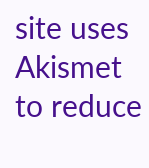site uses Akismet to reduce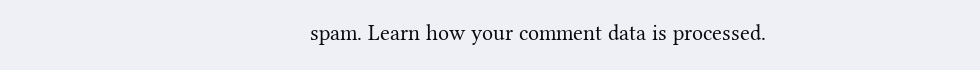spam. Learn how your comment data is processed.